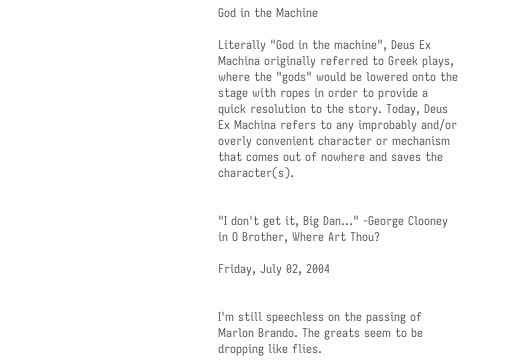God in the Machine

Literally "God in the machine", Deus Ex Machina originally referred to Greek plays, where the "gods" would be lowered onto the stage with ropes in order to provide a quick resolution to the story. Today, Deus Ex Machina refers to any improbably and/or overly convenient character or mechanism that comes out of nowhere and saves the character(s).


"I don't get it, Big Dan..." -George Clooney in O Brother, Where Art Thou?

Friday, July 02, 2004


I'm still speechless on the passing of Marlon Brando. The greats seem to be dropping like flies.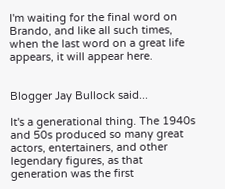I'm waiting for the final word on Brando, and like all such times, when the last word on a great life appears, it will appear here.


Blogger Jay Bullock said...

It's a generational thing. The 1940s and 50s produced so many great actors, entertainers, and other legendary figures, as that generation was the first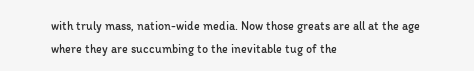with truly mass, nation-wide media. Now those greats are all at the age where they are succumbing to the inevitable tug of the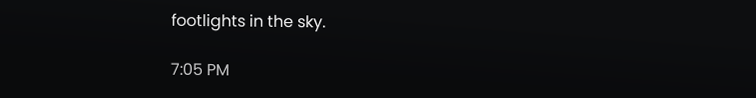footlights in the sky.

7:05 PM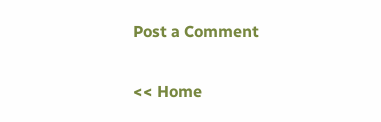Post a Comment

<< Home